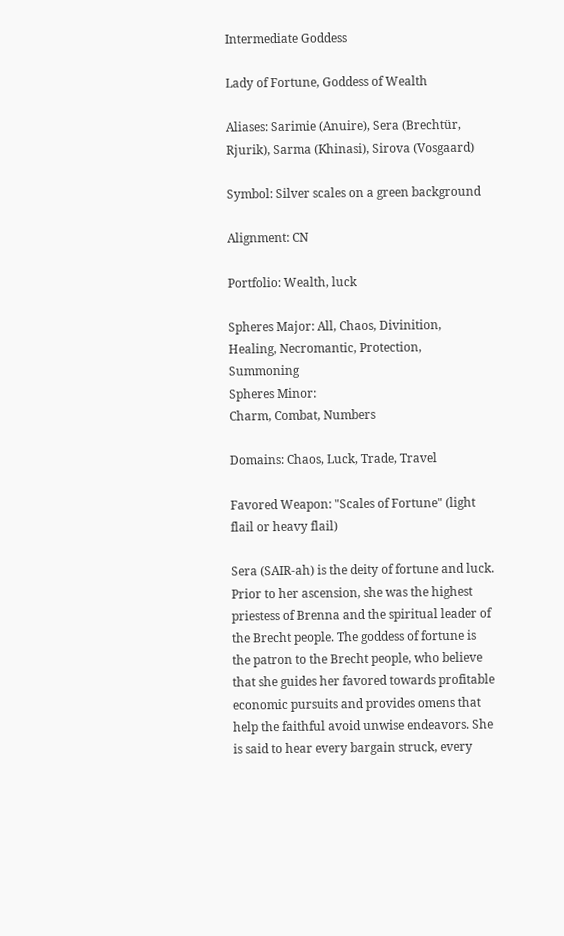Intermediate Goddess

Lady of Fortune, Goddess of Wealth

Aliases: Sarimie (Anuire), Sera (Brechtür, Rjurik), Sarma (Khinasi), Sirova (Vosgaard)

Symbol: Silver scales on a green background

Alignment: CN

Portfolio: Wealth, luck

Spheres Major: All, Chaos, Divinition, Healing, Necromantic, Protection, Summoning
Spheres Minor:
Charm, Combat, Numbers

Domains: Chaos, Luck, Trade, Travel

Favored Weapon: "Scales of Fortune" (light flail or heavy flail)

Sera (SAIR-ah) is the deity of fortune and luck. Prior to her ascension, she was the highest priestess of Brenna and the spiritual leader of the Brecht people. The goddess of fortune is the patron to the Brecht people, who believe that she guides her favored towards profitable economic pursuits and provides omens that help the faithful avoid unwise endeavors. She is said to hear every bargain struck, every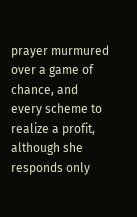prayer murmured over a game of chance, and every scheme to realize a profit, although she responds only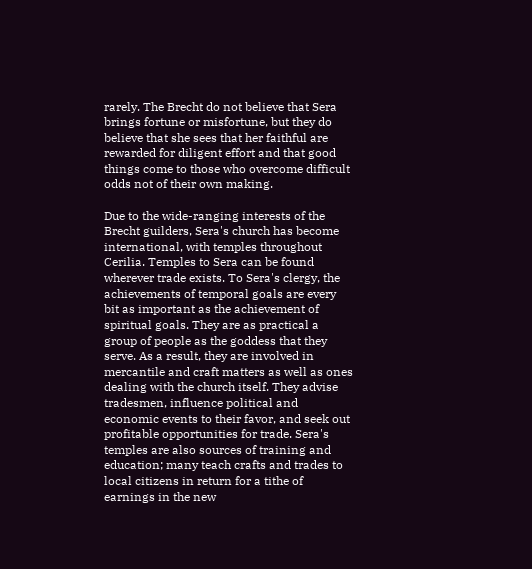rarely. The Brecht do not believe that Sera brings fortune or misfortune, but they do believe that she sees that her faithful are rewarded for diligent effort and that good things come to those who overcome difficult odds not of their own making.

Due to the wide-ranging interests of the Brecht guilders, Sera's church has become international, with temples throughout Cerilia. Temples to Sera can be found wherever trade exists. To Sera's clergy, the achievements of temporal goals are every bit as important as the achievement of spiritual goals. They are as practical a group of people as the goddess that they serve. As a result, they are involved in mercantile and craft matters as well as ones dealing with the church itself. They advise tradesmen, influence political and economic events to their favor, and seek out profitable opportunities for trade. Sera's temples are also sources of training and education; many teach crafts and trades to local citizens in return for a tithe of earnings in the new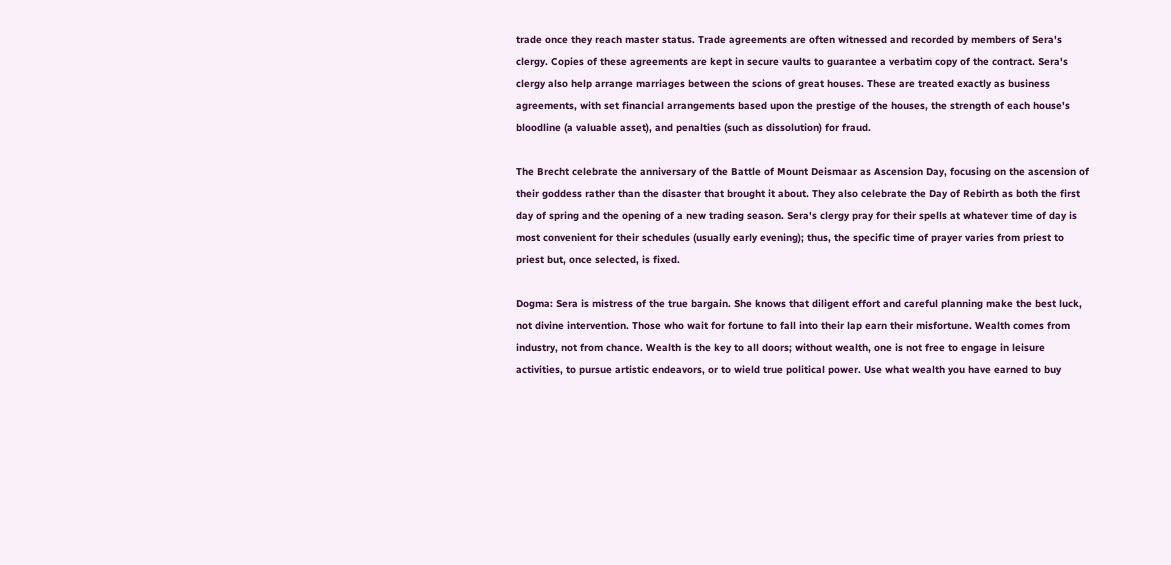trade once they reach master status. Trade agreements are often witnessed and recorded by members of Sera's clergy. Copies of these agreements are kept in secure vaults to guarantee a verbatim copy of the contract. Sera's clergy also help arrange marriages between the scions of great houses. These are treated exactly as business agreements, with set financial arrangements based upon the prestige of the houses, the strength of each house's bloodline (a valuable asset), and penalties (such as dissolution) for fraud.

The Brecht celebrate the anniversary of the Battle of Mount Deismaar as Ascension Day, focusing on the ascension of their goddess rather than the disaster that brought it about. They also celebrate the Day of Rebirth as both the first day of spring and the opening of a new trading season. Sera's clergy pray for their spells at whatever time of day is most convenient for their schedules (usually early evening); thus, the specific time of prayer varies from priest to priest but, once selected, is fixed.

Dogma: Sera is mistress of the true bargain. She knows that diligent effort and careful planning make the best luck, not divine intervention. Those who wait for fortune to fall into their lap earn their misfortune. Wealth comes from industry, not from chance. Wealth is the key to all doors; without wealth, one is not free to engage in leisure activities, to pursue artistic endeavors, or to wield true political power. Use what wealth you have earned to buy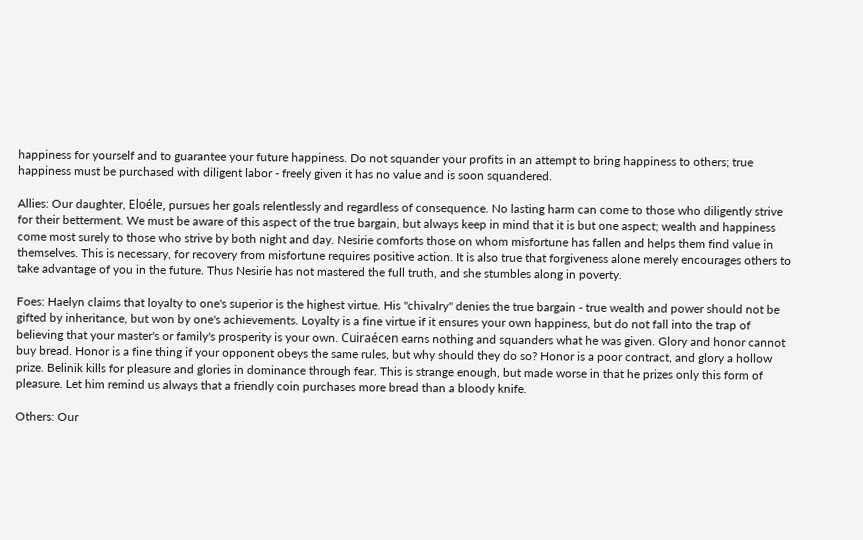happiness for yourself and to guarantee your future happiness. Do not squander your profits in an attempt to bring happiness to others; true happiness must be purchased with diligent labor - freely given it has no value and is soon squandered.

Allies: Our daughter, Eloéle, pursues her goals relentlessly and regardless of consequence. No lasting harm can come to those who diligently strive for their betterment. We must be aware of this aspect of the true bargain, but always keep in mind that it is but one aspect; wealth and happiness come most surely to those who strive by both night and day. Nesirie comforts those on whom misfortune has fallen and helps them find value in themselves. This is necessary, for recovery from misfortune requires positive action. It is also true that forgiveness alone merely encourages others to take advantage of you in the future. Thus Nesirie has not mastered the full truth, and she stumbles along in poverty.

Foes: Haelyn claims that loyalty to one's superior is the highest virtue. His "chivalry" denies the true bargain - true wealth and power should not be gifted by inheritance, but won by one's achievements. Loyalty is a fine virtue if it ensures your own happiness, but do not fall into the trap of believing that your master's or family's prosperity is your own. Cuiraécen earns nothing and squanders what he was given. Glory and honor cannot buy bread. Honor is a fine thing if your opponent obeys the same rules, but why should they do so? Honor is a poor contract, and glory a hollow prize. Belinik kills for pleasure and glories in dominance through fear. This is strange enough, but made worse in that he prizes only this form of pleasure. Let him remind us always that a friendly coin purchases more bread than a bloody knife.

Others: Our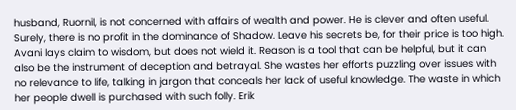husband, Ruornil, is not concerned with affairs of wealth and power. He is clever and often useful. Surely, there is no profit in the dominance of Shadow. Leave his secrets be, for their price is too high. Avani lays claim to wisdom, but does not wield it. Reason is a tool that can be helpful, but it can also be the instrument of deception and betrayal. She wastes her efforts puzzling over issues with no relevance to life, talking in jargon that conceals her lack of useful knowledge. The waste in which her people dwell is purchased with such folly. Erik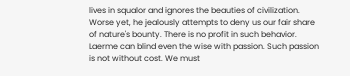lives in squalor and ignores the beauties of civilization. Worse yet, he jealously attempts to deny us our fair share of nature's bounty. There is no profit in such behavior. Laerme can blind even the wise with passion. Such passion is not without cost. We must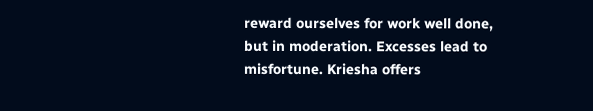reward ourselves for work well done, but in moderation. Excesses lead to misfortune. Kriesha offers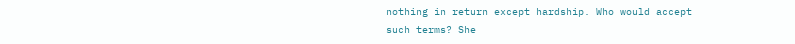nothing in return except hardship. Who would accept such terms? She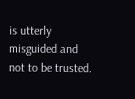is utterly misguided and not to be trusted.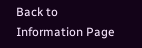Back to Information Page